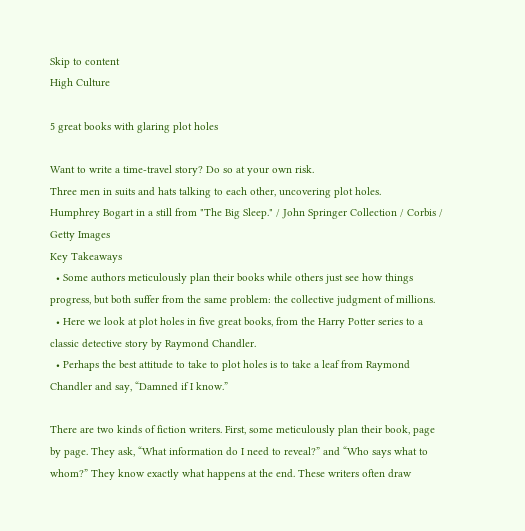Skip to content
High Culture

5 great books with glaring plot holes

Want to write a time-travel story? Do so at your own risk.
Three men in suits and hats talking to each other, uncovering plot holes.
Humphrey Bogart in a still from "The Big Sleep." / John Springer Collection / Corbis / Getty Images
Key Takeaways
  • Some authors meticulously plan their books while others just see how things progress, but both suffer from the same problem: the collective judgment of millions.
  • Here we look at plot holes in five great books, from the Harry Potter series to a classic detective story by Raymond Chandler.
  • Perhaps the best attitude to take to plot holes is to take a leaf from Raymond Chandler and say, “Damned if I know.”

There are two kinds of fiction writers. First, some meticulously plan their book, page by page. They ask, “What information do I need to reveal?” and “Who says what to whom?” They know exactly what happens at the end. These writers often draw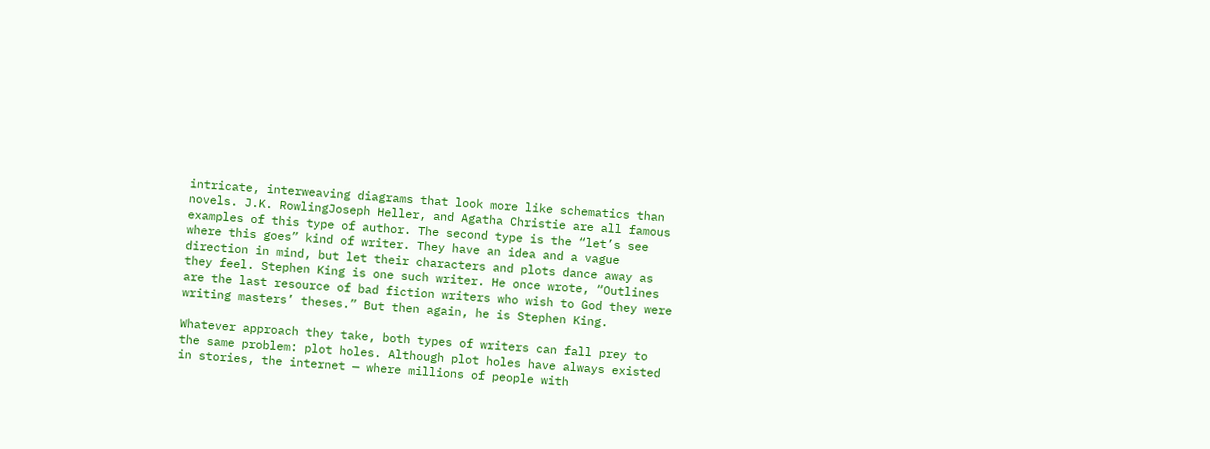intricate, interweaving diagrams that look more like schematics than novels. J.K. RowlingJoseph Heller, and Agatha Christie are all famous examples of this type of author. The second type is the “let’s see where this goes” kind of writer. They have an idea and a vague direction in mind, but let their characters and plots dance away as they feel. Stephen King is one such writer. He once wrote, “Outlines are the last resource of bad fiction writers who wish to God they were writing masters’ theses.” But then again, he is Stephen King.

Whatever approach they take, both types of writers can fall prey to the same problem: plot holes. Although plot holes have always existed in stories, the internet — where millions of people with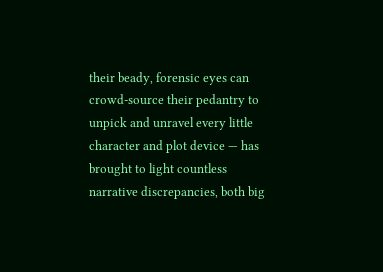their beady, forensic eyes can crowd-source their pedantry to unpick and unravel every little character and plot device — has brought to light countless narrative discrepancies, both big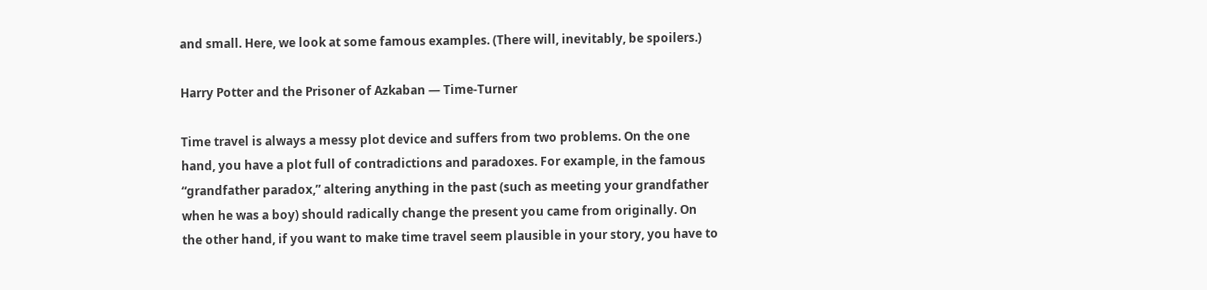and small. Here, we look at some famous examples. (There will, inevitably, be spoilers.)

Harry Potter and the Prisoner of Azkaban — Time-Turner

Time travel is always a messy plot device and suffers from two problems. On the one hand, you have a plot full of contradictions and paradoxes. For example, in the famous “grandfather paradox,” altering anything in the past (such as meeting your grandfather when he was a boy) should radically change the present you came from originally. On the other hand, if you want to make time travel seem plausible in your story, you have to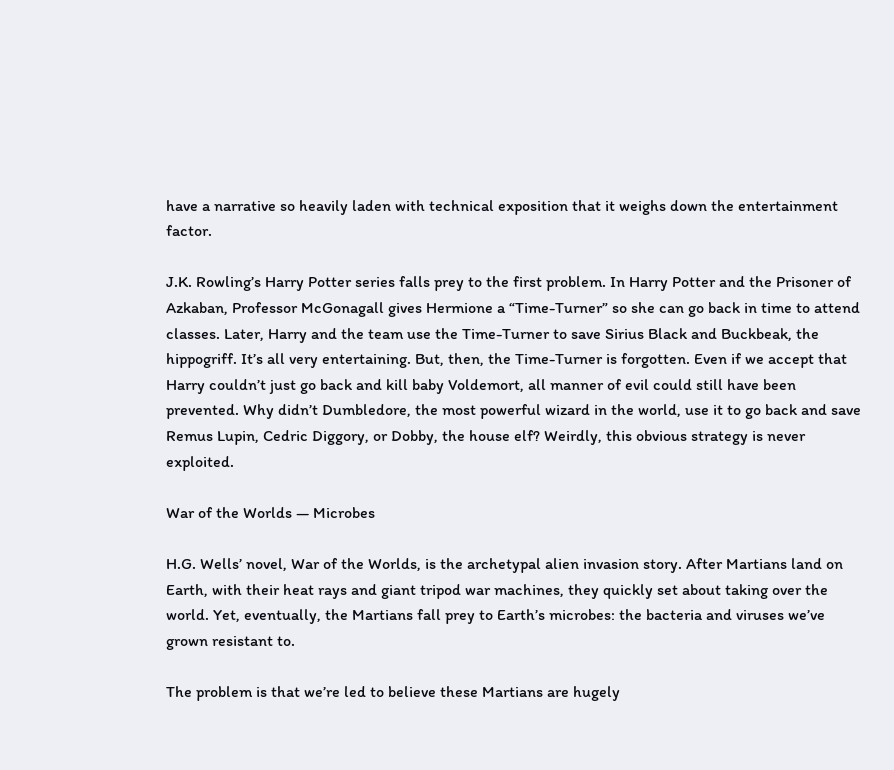have a narrative so heavily laden with technical exposition that it weighs down the entertainment factor.

J.K. Rowling’s Harry Potter series falls prey to the first problem. In Harry Potter and the Prisoner of Azkaban, Professor McGonagall gives Hermione a “Time-Turner” so she can go back in time to attend classes. Later, Harry and the team use the Time-Turner to save Sirius Black and Buckbeak, the hippogriff. It’s all very entertaining. But, then, the Time-Turner is forgotten. Even if we accept that Harry couldn’t just go back and kill baby Voldemort, all manner of evil could still have been prevented. Why didn’t Dumbledore, the most powerful wizard in the world, use it to go back and save Remus Lupin, Cedric Diggory, or Dobby, the house elf? Weirdly, this obvious strategy is never exploited.

War of the Worlds — Microbes

H.G. Wells’ novel, War of the Worlds, is the archetypal alien invasion story. After Martians land on Earth, with their heat rays and giant tripod war machines, they quickly set about taking over the world. Yet, eventually, the Martians fall prey to Earth’s microbes: the bacteria and viruses we’ve grown resistant to.

The problem is that we’re led to believe these Martians are hugely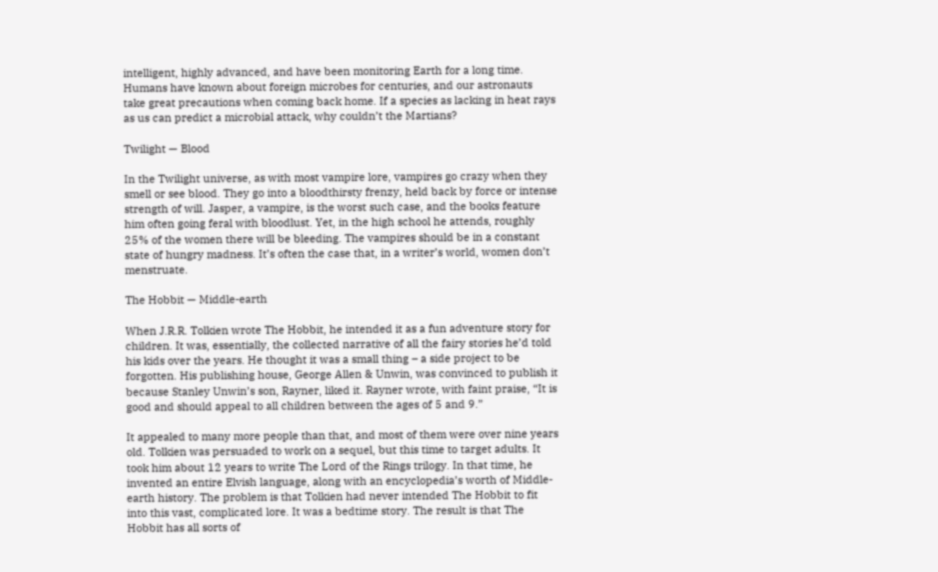intelligent, highly advanced, and have been monitoring Earth for a long time. Humans have known about foreign microbes for centuries, and our astronauts take great precautions when coming back home. If a species as lacking in heat rays as us can predict a microbial attack, why couldn’t the Martians?

Twilight — Blood

In the Twilight universe, as with most vampire lore, vampires go crazy when they smell or see blood. They go into a bloodthirsty frenzy, held back by force or intense strength of will. Jasper, a vampire, is the worst such case, and the books feature him often going feral with bloodlust. Yet, in the high school he attends, roughly 25% of the women there will be bleeding. The vampires should be in a constant state of hungry madness. It’s often the case that, in a writer’s world, women don’t menstruate.

The Hobbit — Middle-earth

When J.R.R. Tolkien wrote The Hobbit, he intended it as a fun adventure story for children. It was, essentially, the collected narrative of all the fairy stories he’d told his kids over the years. He thought it was a small thing – a side project to be forgotten. His publishing house, George Allen & Unwin, was convinced to publish it because Stanley Unwin’s son, Rayner, liked it. Rayner wrote, with faint praise, “It is good and should appeal to all children between the ages of 5 and 9.”

It appealed to many more people than that, and most of them were over nine years old. Tolkien was persuaded to work on a sequel, but this time to target adults. It took him about 12 years to write The Lord of the Rings trilogy. In that time, he invented an entire Elvish language, along with an encyclopedia’s worth of Middle-earth history. The problem is that Tolkien had never intended The Hobbit to fit into this vast, complicated lore. It was a bedtime story. The result is that The Hobbit has all sorts of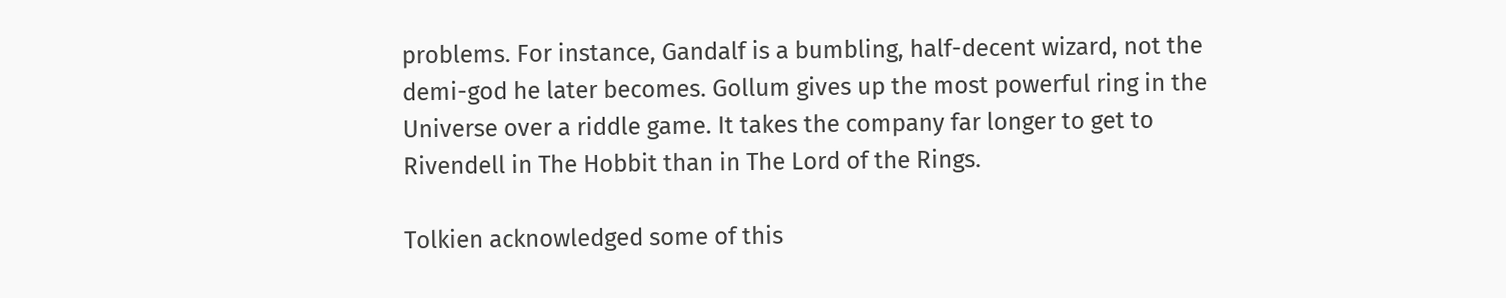problems. For instance, Gandalf is a bumbling, half-decent wizard, not the demi-god he later becomes. Gollum gives up the most powerful ring in the Universe over a riddle game. It takes the company far longer to get to Rivendell in The Hobbit than in The Lord of the Rings.

Tolkien acknowledged some of this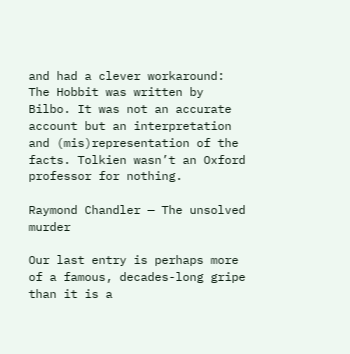and had a clever workaround: The Hobbit was written by Bilbo. It was not an accurate account but an interpretation and (mis)representation of the facts. Tolkien wasn’t an Oxford professor for nothing.

Raymond Chandler — The unsolved murder

Our last entry is perhaps more of a famous, decades-long gripe than it is a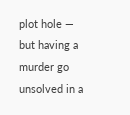plot hole — but having a murder go unsolved in a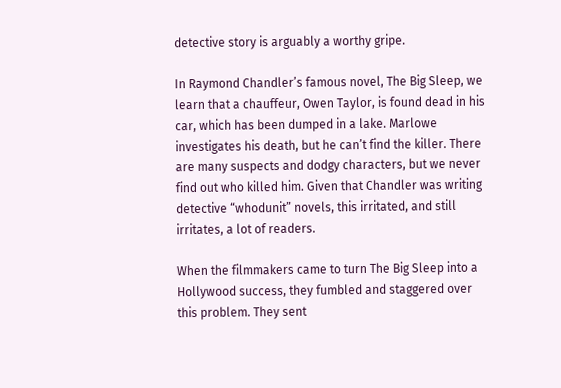detective story is arguably a worthy gripe.

In Raymond Chandler’s famous novel, The Big Sleep, we learn that a chauffeur, Owen Taylor, is found dead in his car, which has been dumped in a lake. Marlowe investigates his death, but he can’t find the killer. There are many suspects and dodgy characters, but we never find out who killed him. Given that Chandler was writing detective “whodunit” novels, this irritated, and still irritates, a lot of readers.

When the filmmakers came to turn The Big Sleep into a Hollywood success, they fumbled and staggered over this problem. They sent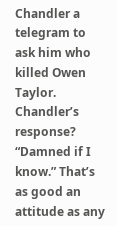Chandler a telegram to ask him who killed Owen Taylor. Chandler’s response? “Damned if I know.” That’s as good an attitude as any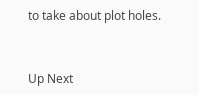to take about plot holes.


Up Next